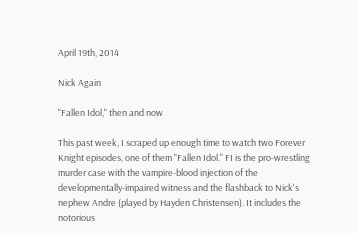April 19th, 2014

Nick Again

"Fallen Idol," then and now

This past week, I scraped up enough time to watch two Forever Knight episodes, one of them "Fallen Idol." FI is the pro-wrestling murder case with the vampire-blood injection of the developmentally-impaired witness and the flashback to Nick's nephew Andre (played by Hayden Christensen). It includes the notorious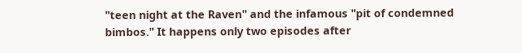"teen night at the Raven" and the infamous "pit of condemned bimbos." It happens only two episodes after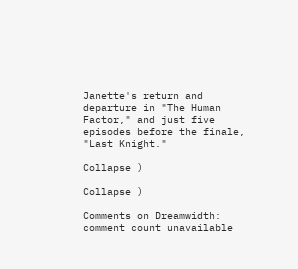Janette's return and departure in "The Human Factor," and just five episodes before the finale, "Last Knight."

Collapse )

Collapse )

Comments on Dreamwidth: comment count unavailable